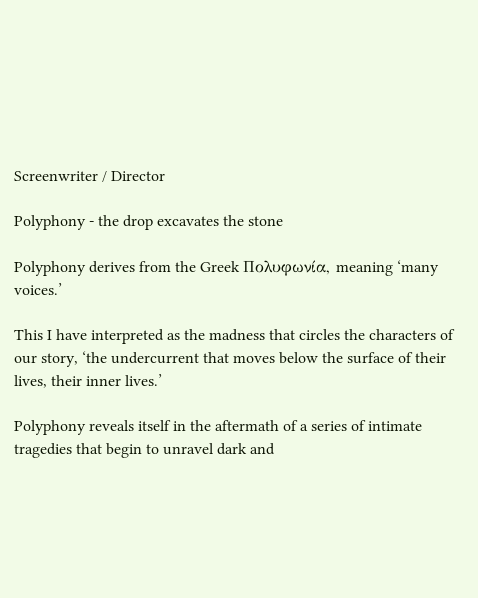Screenwriter / Director

Polyphony - the drop excavates the stone

Polyphony derives from the Greek Πολυφωνία, meaning ‘many voices.’

This I have interpreted as the madness that circles the characters of our story, ‘the undercurrent that moves below the surface of their lives, their inner lives.’

Polyphony reveals itself in the aftermath of a series of intimate tragedies that begin to unravel dark and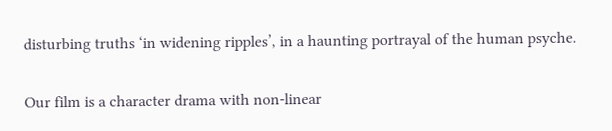disturbing truths ‘in widening ripples’, in a haunting portrayal of the human psyche.

Our film is a character drama with non-linear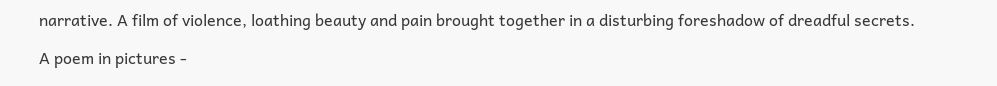narrative. A film of violence, loathing beauty and pain brought together in a disturbing foreshadow of dreadful secrets.

A poem in pictures -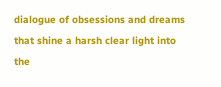dialogue of obsessions and dreams that shine a harsh clear light into the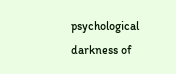psychological darkness of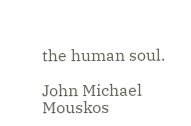the human soul.

John Michael Mouskos